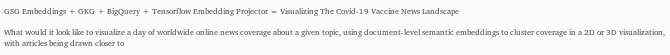GSG Embeddings + GKG + BigQuery + Tensorflow Embedding Projector = Visualizing The Covid-19 Vaccine News Landscape

What would it look like to visualize a day of worldwide online news coverage about a given topic, using document-level semantic embeddings to cluster coverage in a 2D or 3D visualization, with articles being drawn closer to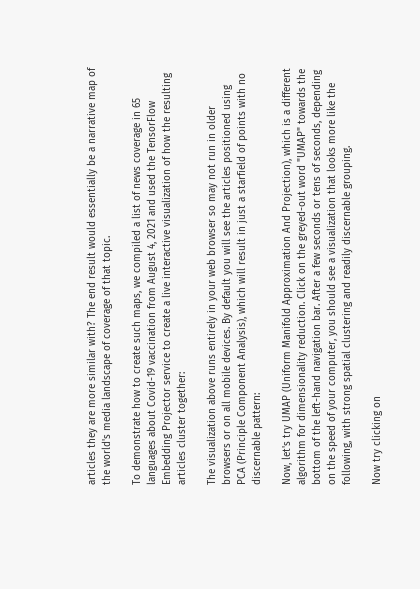articles they are more similar with? The end result would essentially be a narrative map of the world's media landscape of coverage of that topic.

To demonstrate how to create such maps, we compiled a list of news coverage in 65 languages about Covid-19 vaccination from August 4, 2021 and used the TensorFlow Embedding Projector service to create a live interactive visualization of how the resulting articles cluster together:

The visualization above runs entirely in your web browser so may not run in older browsers or on all mobile devices. By default you will see the articles positioned using PCA (Principle Component Analysis), which will result in just a starfield of points with no discernable pattern:

Now, let's try UMAP (Uniform Manifold Approximation And Projection), which is a different algorithm for dimensionality reduction. Click on the greyed-out word "UMAP" towards the bottom of the left-hand navigation bar. After a few seconds or tens of seconds, depending on the speed of your computer, you should see a visualization that looks more like the following, with strong spatial clustering and readily discernable grouping.

Now try clicking on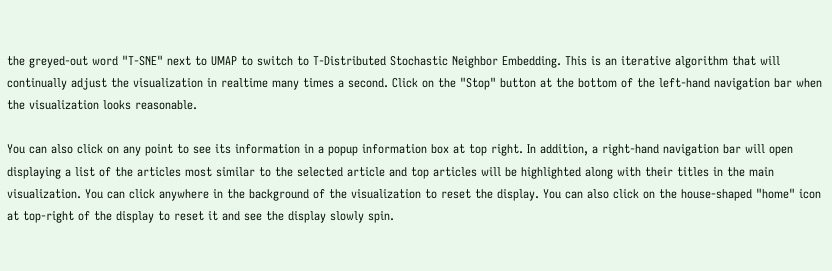the greyed-out word "T-SNE" next to UMAP to switch to T-Distributed Stochastic Neighbor Embedding. This is an iterative algorithm that will continually adjust the visualization in realtime many times a second. Click on the "Stop" button at the bottom of the left-hand navigation bar when the visualization looks reasonable.

You can also click on any point to see its information in a popup information box at top right. In addition, a right-hand navigation bar will open displaying a list of the articles most similar to the selected article and top articles will be highlighted along with their titles in the main visualization. You can click anywhere in the background of the visualization to reset the display. You can also click on the house-shaped "home" icon at top-right of the display to reset it and see the display slowly spin.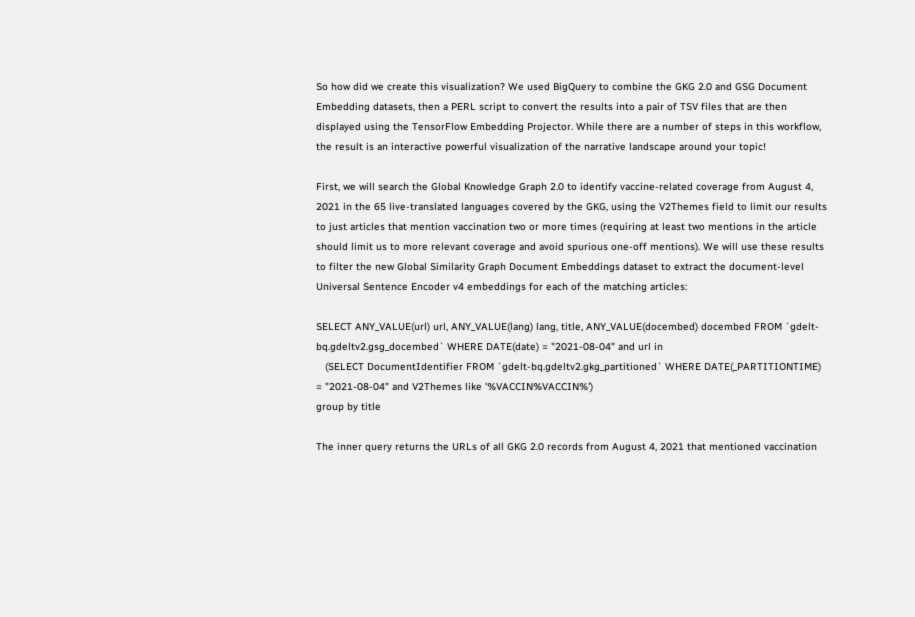So how did we create this visualization? We used BigQuery to combine the GKG 2.0 and GSG Document Embedding datasets, then a PERL script to convert the results into a pair of TSV files that are then displayed using the TensorFlow Embedding Projector. While there are a number of steps in this workflow, the result is an interactive powerful visualization of the narrative landscape around your topic!

First, we will search the Global Knowledge Graph 2.0 to identify vaccine-related coverage from August 4, 2021 in the 65 live-translated languages covered by the GKG, using the V2Themes field to limit our results to just articles that mention vaccination two or more times (requiring at least two mentions in the article should limit us to more relevant coverage and avoid spurious one-off mentions). We will use these results to filter the new Global Similarity Graph Document Embeddings dataset to extract the document-level Universal Sentence Encoder v4 embeddings for each of the matching articles:

SELECT ANY_VALUE(url) url, ANY_VALUE(lang) lang, title, ANY_VALUE(docembed) docembed FROM `gdelt-bq.gdeltv2.gsg_docembed` WHERE DATE(date) = "2021-08-04" and url in
   (SELECT DocumentIdentifier FROM `gdelt-bq.gdeltv2.gkg_partitioned` WHERE DATE(_PARTITIONTIME) = "2021-08-04" and V2Themes like '%VACCIN%VACCIN%')
group by title

The inner query returns the URLs of all GKG 2.0 records from August 4, 2021 that mentioned vaccination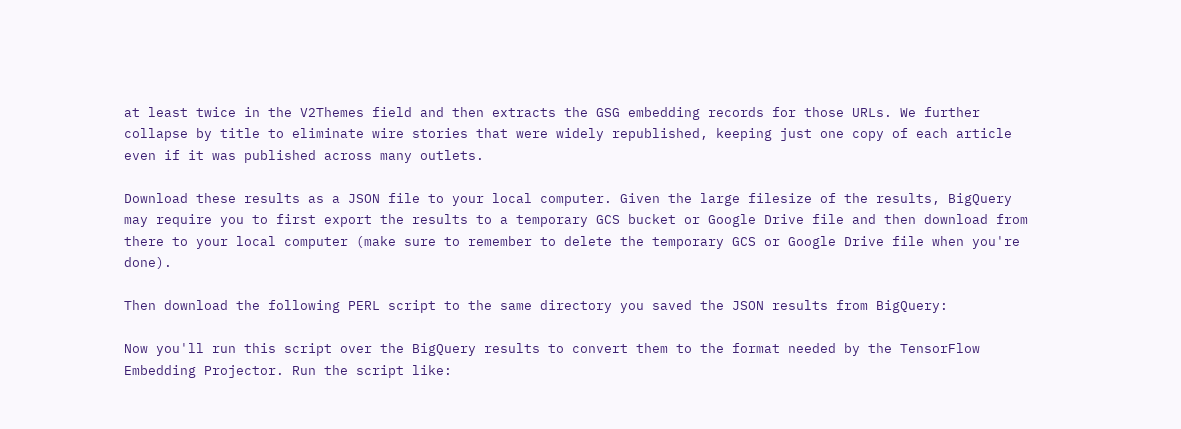at least twice in the V2Themes field and then extracts the GSG embedding records for those URLs. We further collapse by title to eliminate wire stories that were widely republished, keeping just one copy of each article even if it was published across many outlets.

Download these results as a JSON file to your local computer. Given the large filesize of the results, BigQuery may require you to first export the results to a temporary GCS bucket or Google Drive file and then download from there to your local computer (make sure to remember to delete the temporary GCS or Google Drive file when you're done).

Then download the following PERL script to the same directory you saved the JSON results from BigQuery:

Now you'll run this script over the BigQuery results to convert them to the format needed by the TensorFlow Embedding Projector. Run the script like: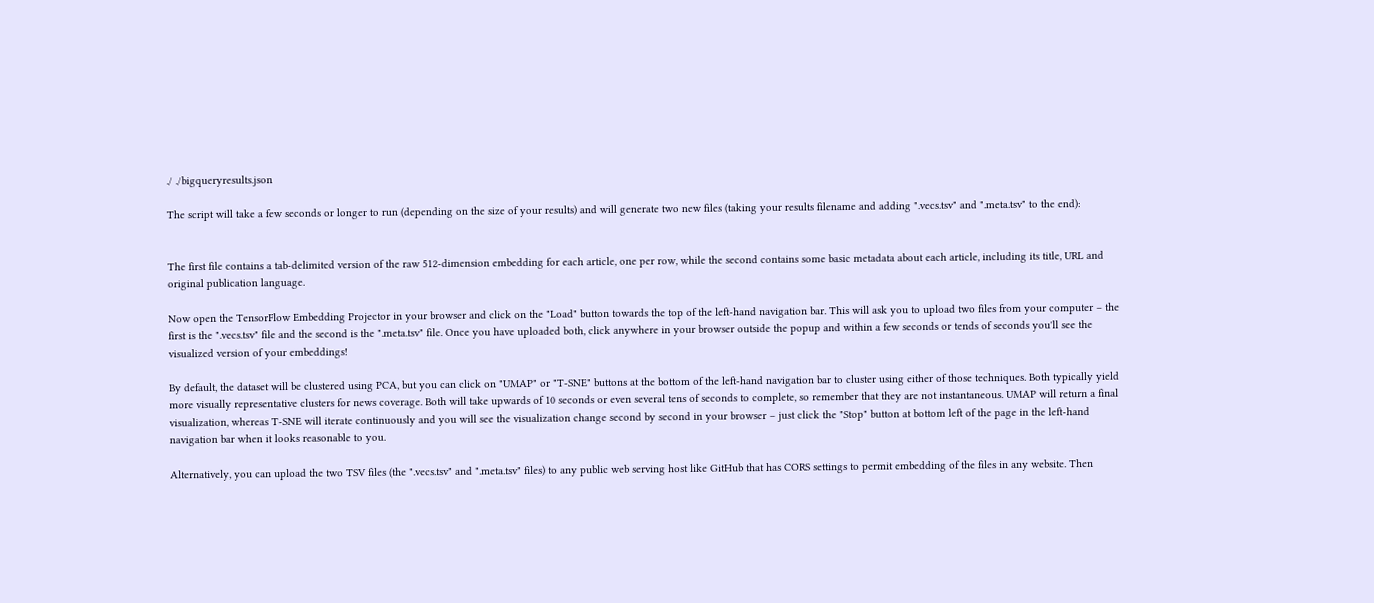./ ./bigqueryresults.json

The script will take a few seconds or longer to run (depending on the size of your results) and will generate two new files (taking your results filename and adding ".vecs.tsv" and ".meta.tsv" to the end):


The first file contains a tab-delimited version of the raw 512-dimension embedding for each article, one per row, while the second contains some basic metadata about each article, including its title, URL and original publication language.

Now open the TensorFlow Embedding Projector in your browser and click on the "Load" button towards the top of the left-hand navigation bar. This will ask you to upload two files from your computer – the first is the ".vecs.tsv" file and the second is the ".meta.tsv" file. Once you have uploaded both, click anywhere in your browser outside the popup and within a few seconds or tends of seconds you'll see the visualized version of your embeddings!

By default, the dataset will be clustered using PCA, but you can click on "UMAP" or "T-SNE" buttons at the bottom of the left-hand navigation bar to cluster using either of those techniques. Both typically yield more visually representative clusters for news coverage. Both will take upwards of 10 seconds or even several tens of seconds to complete, so remember that they are not instantaneous. UMAP will return a final visualization, whereas T-SNE will iterate continuously and you will see the visualization change second by second in your browser – just click the "Stop" button at bottom left of the page in the left-hand navigation bar when it looks reasonable to you.

Alternatively, you can upload the two TSV files (the ".vecs.tsv" and ".meta.tsv" files) to any public web serving host like GitHub that has CORS settings to permit embedding of the files in any website. Then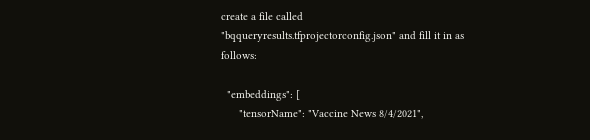create a file called "bqqueryresults.tfprojectorconfig.json" and fill it in as follows:

  "embeddings": [
      "tensorName": "Vaccine News 8/4/2021",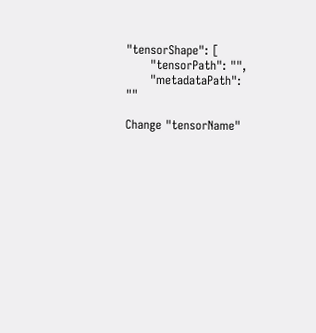"tensorShape": [
      "tensorPath": "",
      "metadataPath": ""

Change "tensorName"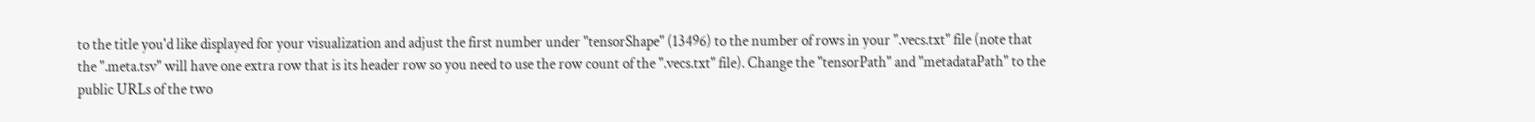to the title you'd like displayed for your visualization and adjust the first number under "tensorShape" (13496) to the number of rows in your ".vecs.txt" file (note that the ".meta.tsv" will have one extra row that is its header row so you need to use the row count of the ".vecs.txt" file). Change the "tensorPath" and "metadataPath" to the public URLs of the two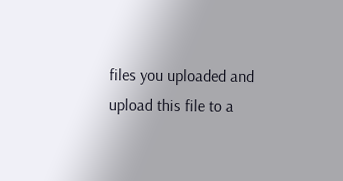files you uploaded and upload this file to a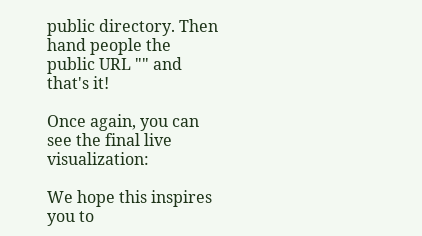public directory. Then hand people the public URL "" and that's it!

Once again, you can see the final live visualization:

We hope this inspires you to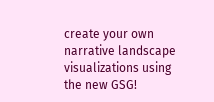create your own narrative landscape visualizations using the new GSG!